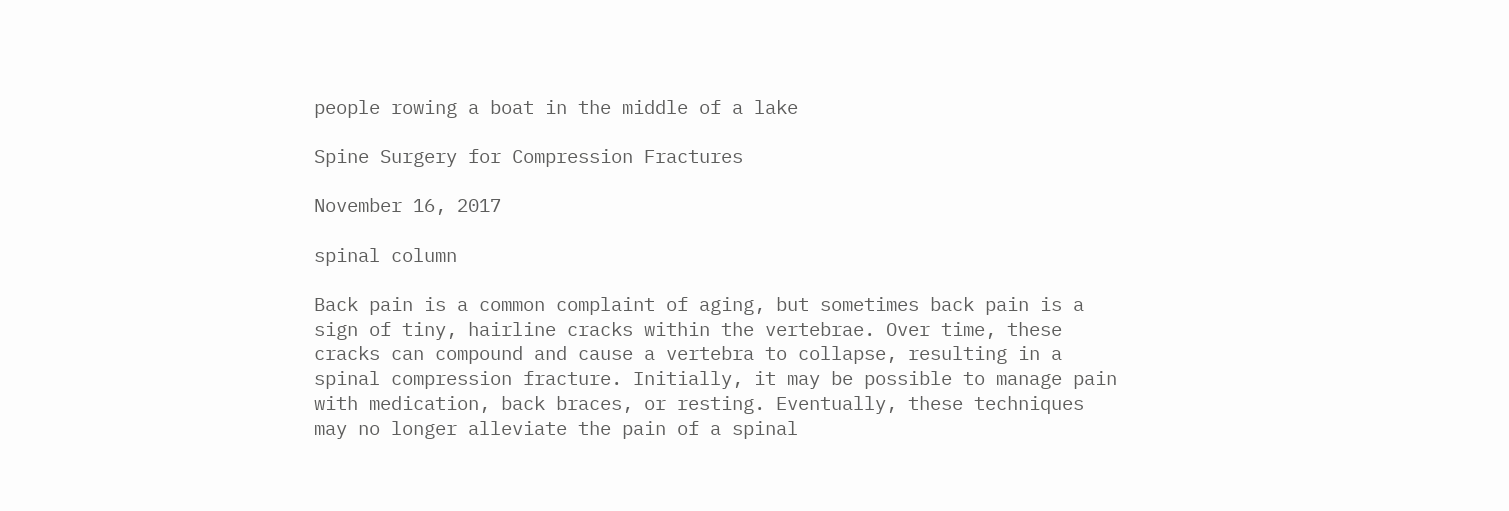people rowing a boat in the middle of a lake

Spine Surgery for Compression Fractures

November 16, 2017

spinal column

Back pain is a common complaint of aging, but sometimes back pain is a sign of tiny, hairline cracks within the vertebrae. Over time, these cracks can compound and cause a vertebra to collapse, resulting in a spinal compression fracture. Initially, it may be possible to manage pain with medication, back braces, or resting. Eventually, these techniques may no longer alleviate the pain of a spinal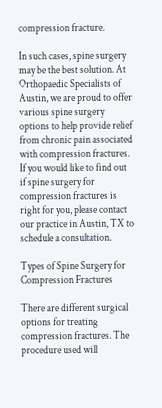compression fracture.

In such cases, spine surgery may be the best solution. At Orthopaedic Specialists of Austin, we are proud to offer various spine surgery options to help provide relief from chronic pain associated with compression fractures. If you would like to find out if spine surgery for compression fractures is right for you, please contact our practice in Austin, TX to schedule a consultation.

Types of Spine Surgery for Compression Fractures

There are different surgical options for treating compression fractures. The procedure used will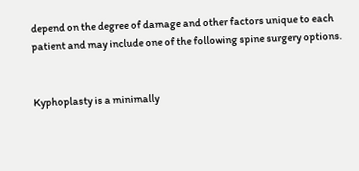depend on the degree of damage and other factors unique to each patient and may include one of the following spine surgery options.


Kyphoplasty is a minimally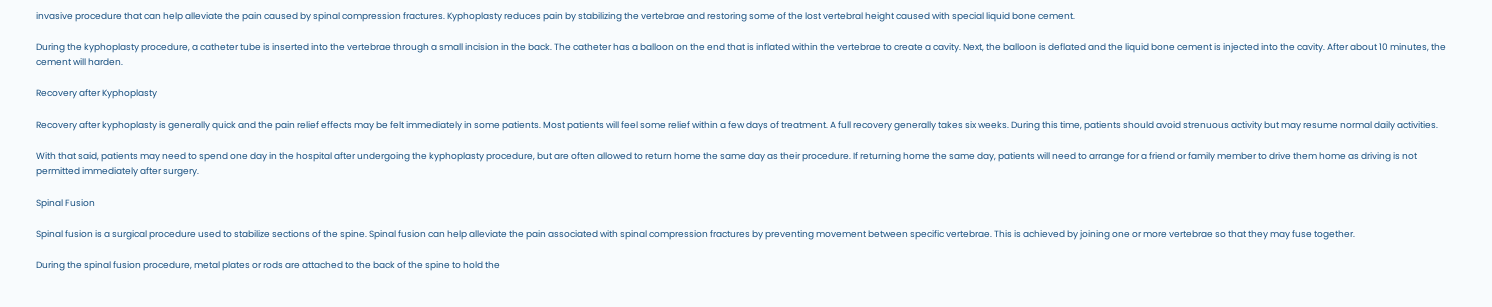invasive procedure that can help alleviate the pain caused by spinal compression fractures. Kyphoplasty reduces pain by stabilizing the vertebrae and restoring some of the lost vertebral height caused with special liquid bone cement.

During the kyphoplasty procedure, a catheter tube is inserted into the vertebrae through a small incision in the back. The catheter has a balloon on the end that is inflated within the vertebrae to create a cavity. Next, the balloon is deflated and the liquid bone cement is injected into the cavity. After about 10 minutes, the cement will harden.

Recovery after Kyphoplasty

Recovery after kyphoplasty is generally quick and the pain relief effects may be felt immediately in some patients. Most patients will feel some relief within a few days of treatment. A full recovery generally takes six weeks. During this time, patients should avoid strenuous activity but may resume normal daily activities.

With that said, patients may need to spend one day in the hospital after undergoing the kyphoplasty procedure, but are often allowed to return home the same day as their procedure. If returning home the same day, patients will need to arrange for a friend or family member to drive them home as driving is not permitted immediately after surgery.

Spinal Fusion

Spinal fusion is a surgical procedure used to stabilize sections of the spine. Spinal fusion can help alleviate the pain associated with spinal compression fractures by preventing movement between specific vertebrae. This is achieved by joining one or more vertebrae so that they may fuse together.

During the spinal fusion procedure, metal plates or rods are attached to the back of the spine to hold the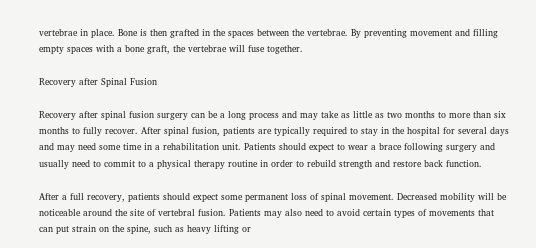vertebrae in place. Bone is then grafted in the spaces between the vertebrae. By preventing movement and filling empty spaces with a bone graft, the vertebrae will fuse together.

Recovery after Spinal Fusion

Recovery after spinal fusion surgery can be a long process and may take as little as two months to more than six months to fully recover. After spinal fusion, patients are typically required to stay in the hospital for several days and may need some time in a rehabilitation unit. Patients should expect to wear a brace following surgery and usually need to commit to a physical therapy routine in order to rebuild strength and restore back function.

After a full recovery, patients should expect some permanent loss of spinal movement. Decreased mobility will be noticeable around the site of vertebral fusion. Patients may also need to avoid certain types of movements that can put strain on the spine, such as heavy lifting or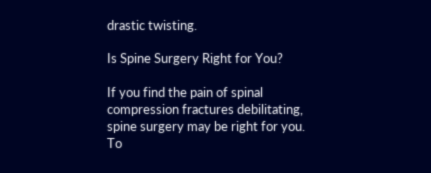drastic twisting.

Is Spine Surgery Right for You?

If you find the pain of spinal compression fractures debilitating, spine surgery may be right for you. To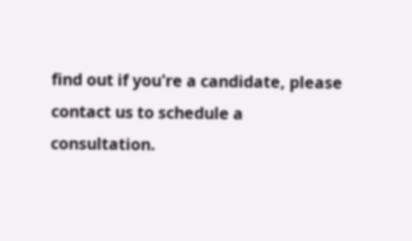find out if you're a candidate, please contact us to schedule a consultation.